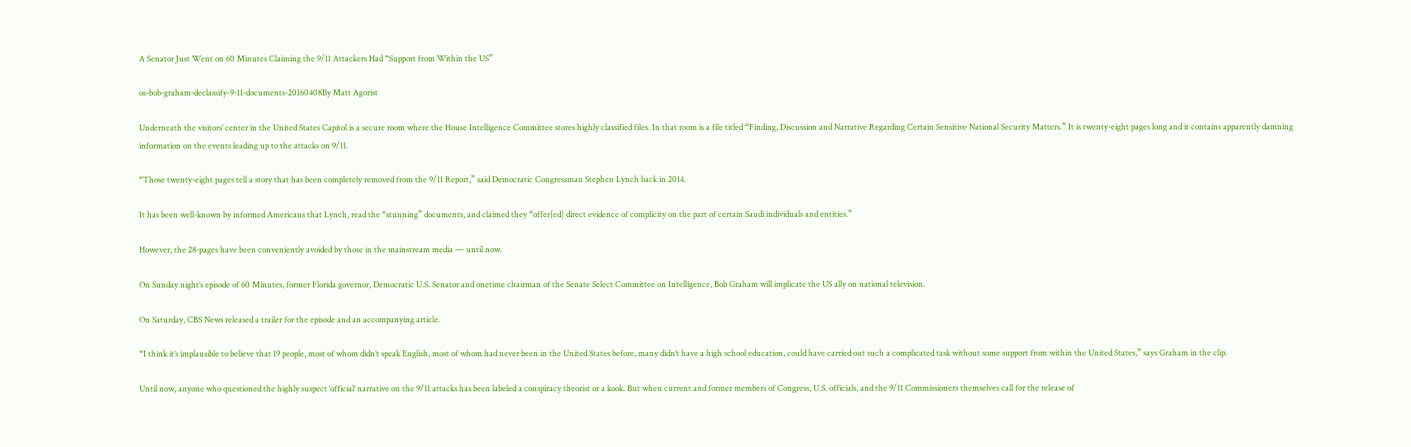A Senator Just Went on 60 Minutes Claiming the 9/11 Attackers Had “Support from Within the US”

os-bob-graham-declassify-9-11-documents-20160408By Matt Agorist

Underneath the visitors’ center in the United States Capitol is a secure room where the House Intelligence Committee stores highly classified files. In that room is a file titled “Finding, Discussion and Narrative Regarding Certain Sensitive National Security Matters.” It is twenty-eight pages long and it contains apparently damning information on the events leading up to the attacks on 9/11.

“Those twenty-eight pages tell a story that has been completely removed from the 9/11 Report,” said Democratic Congressman Stephen Lynch back in 2014.

It has been well-known by informed Americans that Lynch, read the “stunning” documents, and claimed they “offer[ed] direct evidence of complicity on the part of certain Saudi individuals and entities.”

However, the 28-pages have been conveniently avoided by those in the mainstream media — until now.

On Sunday night’s episode of 60 Minutes, former Florida governor, Democratic U.S. Senator and onetime chairman of the Senate Select Committee on Intelligence, Bob Graham will implicate the US ally on national television.

On Saturday, CBS News released a trailer for the episode and an accompanying article.

“I think it’s implausible to believe that 19 people, most of whom didn’t speak English, most of whom had never been in the United States before, many didn’t have a high school education, could have carried out such a complicated task without some support from within the United States,” says Graham in the clip.

Until now, anyone who questioned the highly suspect ‘official’ narrative on the 9/11 attacks has been labeled a conspiracy theorist or a kook. But when current and former members of Congress, U.S. officials, and the 9/11 Commissioners themselves call for the release of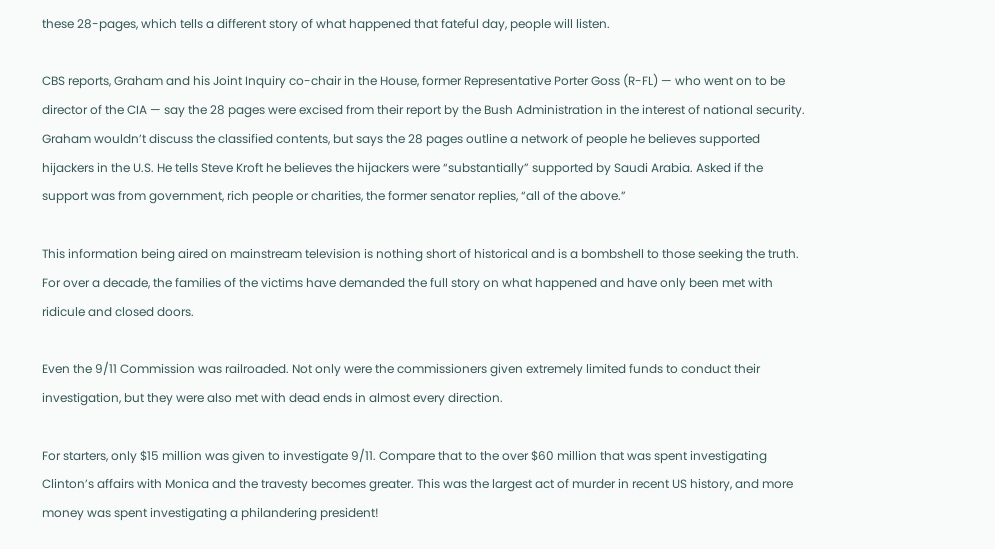these 28-pages, which tells a different story of what happened that fateful day, people will listen.

CBS reports, Graham and his Joint Inquiry co-chair in the House, former Representative Porter Goss (R-FL) — who went on to be director of the CIA — say the 28 pages were excised from their report by the Bush Administration in the interest of national security. Graham wouldn’t discuss the classified contents, but says the 28 pages outline a network of people he believes supported hijackers in the U.S. He tells Steve Kroft he believes the hijackers were “substantially” supported by Saudi Arabia. Asked if the support was from government, rich people or charities, the former senator replies, “all of the above.”

This information being aired on mainstream television is nothing short of historical and is a bombshell to those seeking the truth. For over a decade, the families of the victims have demanded the full story on what happened and have only been met with ridicule and closed doors.

Even the 9/11 Commission was railroaded. Not only were the commissioners given extremely limited funds to conduct their investigation, but they were also met with dead ends in almost every direction.

For starters, only $15 million was given to investigate 9/11. Compare that to the over $60 million that was spent investigating Clinton’s affairs with Monica and the travesty becomes greater. This was the largest act of murder in recent US history, and more money was spent investigating a philandering president!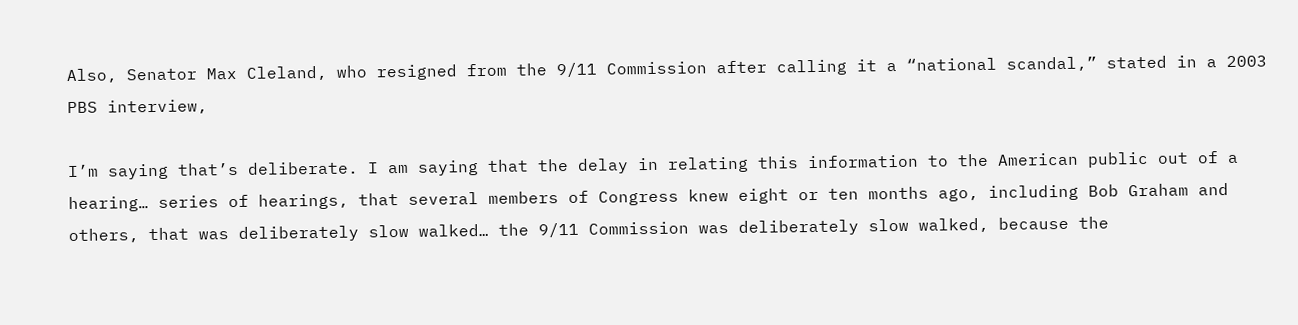Also, Senator Max Cleland, who resigned from the 9/11 Commission after calling it a “national scandal,” stated in a 2003 PBS interview,

I’m saying that’s deliberate. I am saying that the delay in relating this information to the American public out of a hearing… series of hearings, that several members of Congress knew eight or ten months ago, including Bob Graham and others, that was deliberately slow walked… the 9/11 Commission was deliberately slow walked, because the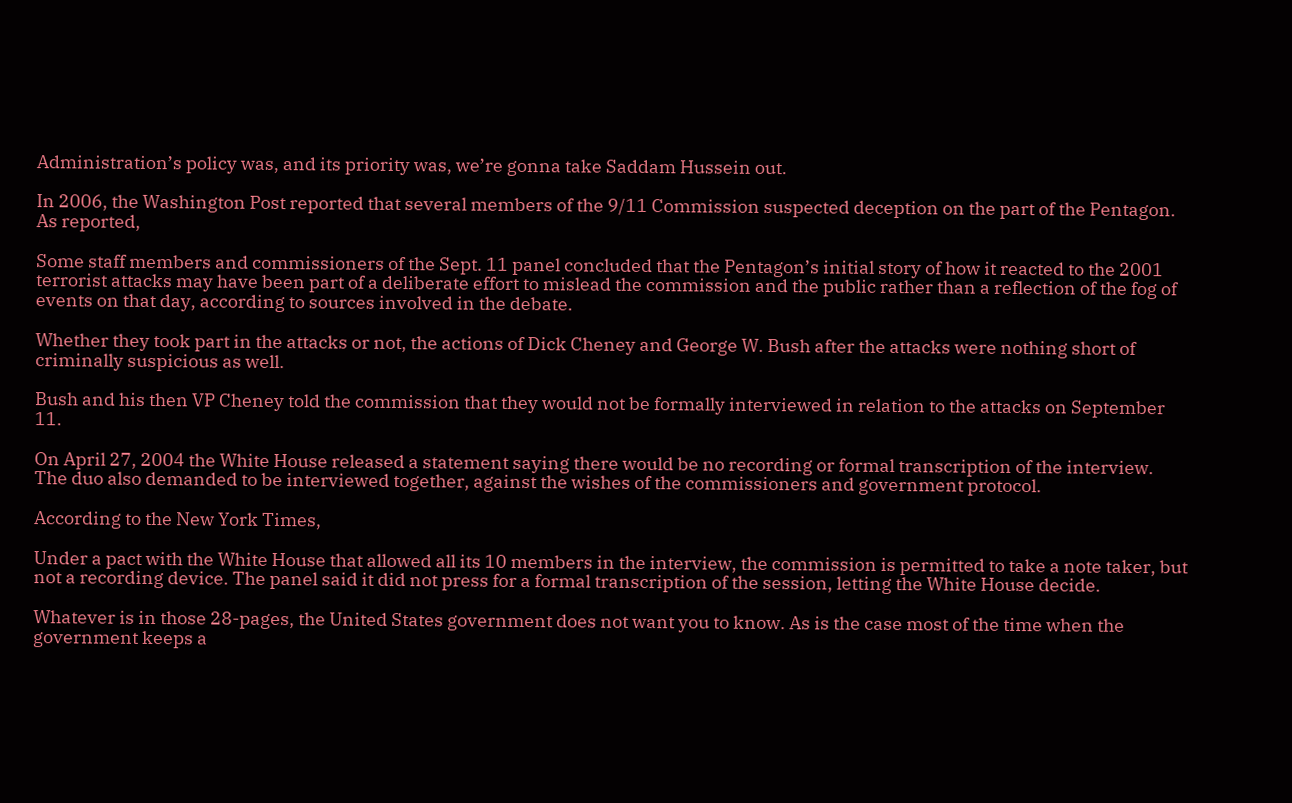Administration’s policy was, and its priority was, we’re gonna take Saddam Hussein out.

In 2006, the Washington Post reported that several members of the 9/11 Commission suspected deception on the part of the Pentagon. As reported,

Some staff members and commissioners of the Sept. 11 panel concluded that the Pentagon’s initial story of how it reacted to the 2001 terrorist attacks may have been part of a deliberate effort to mislead the commission and the public rather than a reflection of the fog of events on that day, according to sources involved in the debate.

Whether they took part in the attacks or not, the actions of Dick Cheney and George W. Bush after the attacks were nothing short of criminally suspicious as well.

Bush and his then VP Cheney told the commission that they would not be formally interviewed in relation to the attacks on September 11.

On April 27, 2004 the White House released a statement saying there would be no recording or formal transcription of the interview. The duo also demanded to be interviewed together, against the wishes of the commissioners and government protocol.

According to the New York Times,

Under a pact with the White House that allowed all its 10 members in the interview, the commission is permitted to take a note taker, but not a recording device. The panel said it did not press for a formal transcription of the session, letting the White House decide.

Whatever is in those 28-pages, the United States government does not want you to know. As is the case most of the time when the government keeps a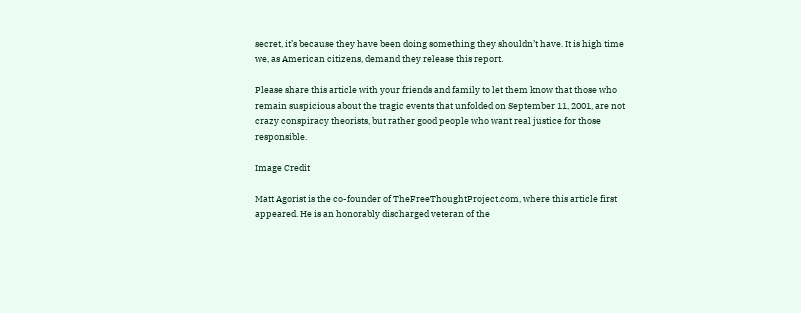secret, it’s because they have been doing something they shouldn’t have. It is high time we, as American citizens, demand they release this report.

Please share this article with your friends and family to let them know that those who remain suspicious about the tragic events that unfolded on September 11, 2001, are not crazy conspiracy theorists, but rather good people who want real justice for those responsible.

Image Credit

Matt Agorist is the co-founder of TheFreeThoughtProject.com, where this article first appeared. He is an honorably discharged veteran of the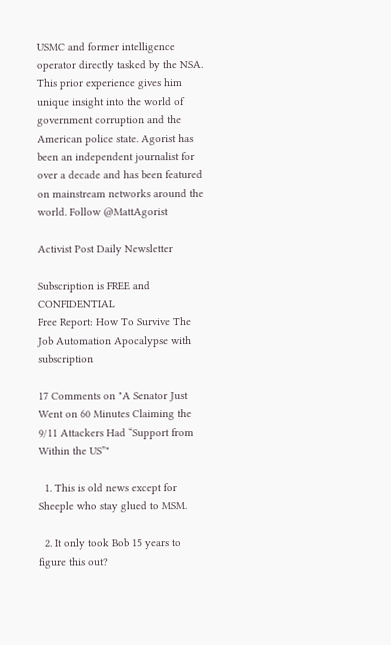USMC and former intelligence operator directly tasked by the NSA. This prior experience gives him unique insight into the world of government corruption and the American police state. Agorist has been an independent journalist for over a decade and has been featured on mainstream networks around the world. Follow @MattAgorist

Activist Post Daily Newsletter

Subscription is FREE and CONFIDENTIAL
Free Report: How To Survive The Job Automation Apocalypse with subscription

17 Comments on "A Senator Just Went on 60 Minutes Claiming the 9/11 Attackers Had “Support from Within the US”"

  1. This is old news except for Sheeple who stay glued to MSM.

  2. It only took Bob 15 years to figure this out?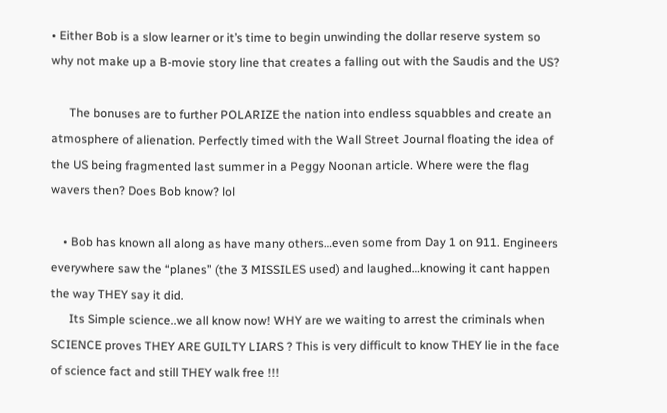• Either Bob is a slow learner or it’s time to begin unwinding the dollar reserve system so why not make up a B-movie story line that creates a falling out with the Saudis and the US?

      The bonuses are to further POLARIZE the nation into endless squabbles and create an atmosphere of alienation. Perfectly timed with the Wall Street Journal floating the idea of the US being fragmented last summer in a Peggy Noonan article. Where were the flag wavers then? Does Bob know? lol

    • Bob has known all along as have many others…even some from Day 1 on 911. Engineers everywhere saw the “planes” (the 3 MISSILES used) and laughed…knowing it cant happen the way THEY say it did.
      Its Simple science..we all know now! WHY are we waiting to arrest the criminals when SCIENCE proves THEY ARE GUILTY LIARS ? This is very difficult to know THEY lie in the face of science fact and still THEY walk free !!!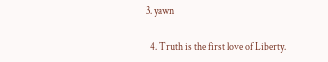3. yawn

  4. Truth is the first love of Liberty.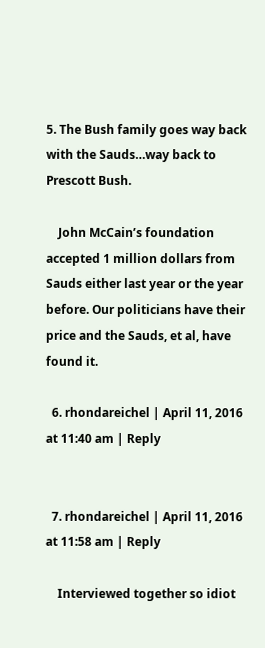5. The Bush family goes way back with the Sauds…way back to Prescott Bush.

    John McCain’s foundation accepted 1 million dollars from Sauds either last year or the year before. Our politicians have their price and the Sauds, et al, have found it.

  6. rhondareichel | April 11, 2016 at 11:40 am | Reply


  7. rhondareichel | April 11, 2016 at 11:58 am | Reply

    Interviewed together so idiot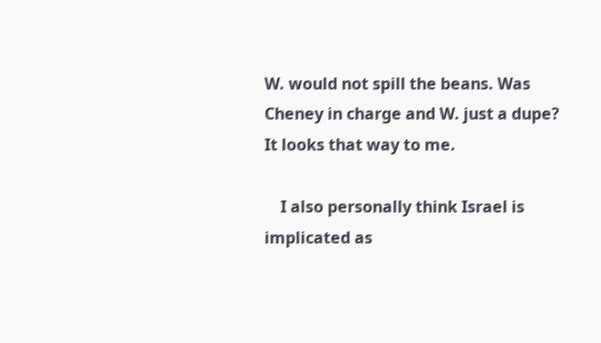W. would not spill the beans. Was Cheney in charge and W. just a dupe? It looks that way to me.

    I also personally think Israel is implicated as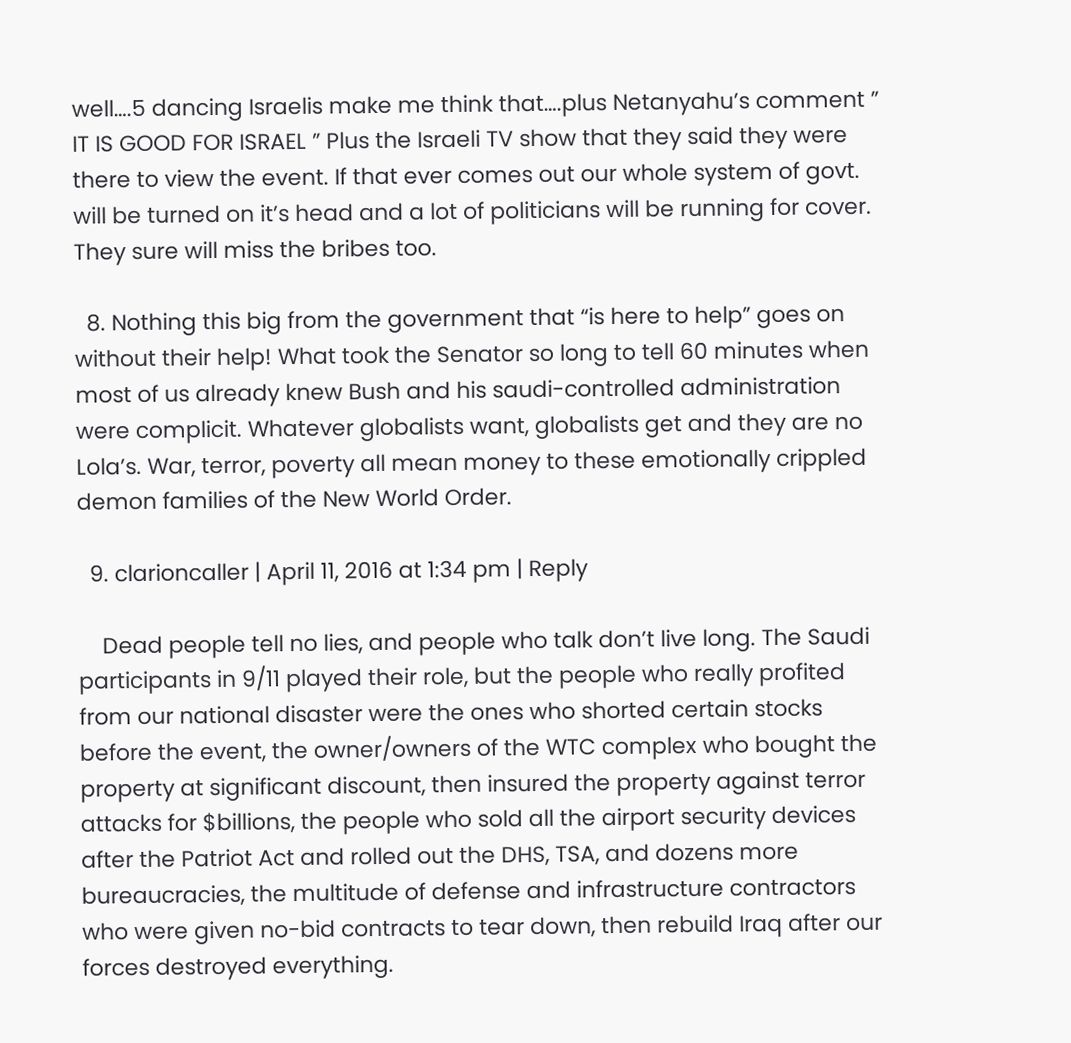well….5 dancing Israelis make me think that….plus Netanyahu’s comment ” IT IS GOOD FOR ISRAEL ” Plus the Israeli TV show that they said they were there to view the event. If that ever comes out our whole system of govt. will be turned on it’s head and a lot of politicians will be running for cover. They sure will miss the bribes too.

  8. Nothing this big from the government that “is here to help” goes on without their help! What took the Senator so long to tell 60 minutes when most of us already knew Bush and his saudi-controlled administration were complicit. Whatever globalists want, globalists get and they are no Lola’s. War, terror, poverty all mean money to these emotionally crippled demon families of the New World Order.

  9. clarioncaller | April 11, 2016 at 1:34 pm | Reply

    Dead people tell no lies, and people who talk don’t live long. The Saudi participants in 9/11 played their role, but the people who really profited from our national disaster were the ones who shorted certain stocks before the event, the owner/owners of the WTC complex who bought the property at significant discount, then insured the property against terror attacks for $billions, the people who sold all the airport security devices after the Patriot Act and rolled out the DHS, TSA, and dozens more bureaucracies, the multitude of defense and infrastructure contractors who were given no-bid contracts to tear down, then rebuild Iraq after our forces destroyed everything.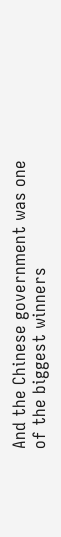And the Chinese government was one of the biggest winners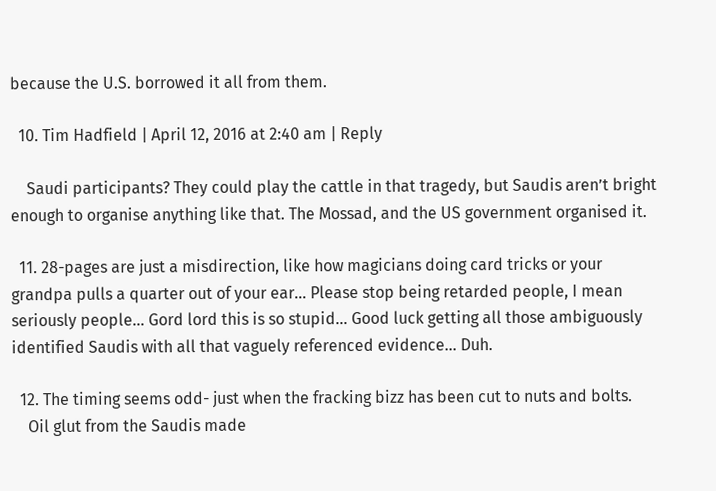because the U.S. borrowed it all from them.

  10. Tim Hadfield | April 12, 2016 at 2:40 am | Reply

    Saudi participants? They could play the cattle in that tragedy, but Saudis aren’t bright enough to organise anything like that. The Mossad, and the US government organised it.

  11. 28-pages are just a misdirection, like how magicians doing card tricks or your grandpa pulls a quarter out of your ear… Please stop being retarded people, I mean seriously people… Gord lord this is so stupid… Good luck getting all those ambiguously identified Saudis with all that vaguely referenced evidence… Duh.

  12. The timing seems odd- just when the fracking bizz has been cut to nuts and bolts.
    Oil glut from the Saudis made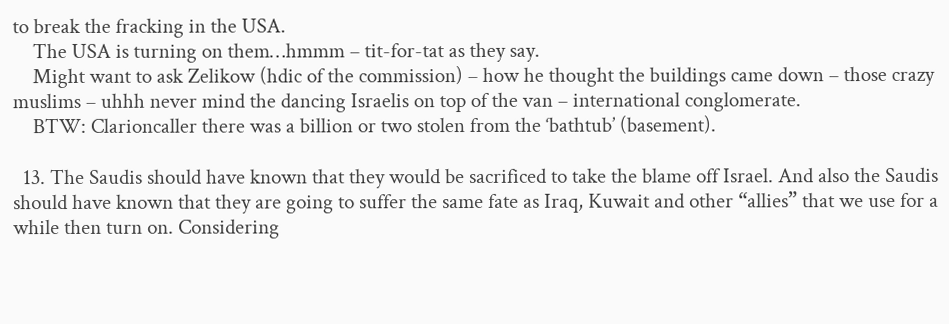to break the fracking in the USA.
    The USA is turning on them…hmmm – tit-for-tat as they say.
    Might want to ask Zelikow (hdic of the commission) – how he thought the buildings came down – those crazy muslims – uhhh never mind the dancing Israelis on top of the van – international conglomerate.
    BTW: Clarioncaller there was a billion or two stolen from the ‘bathtub’ (basement).

  13. The Saudis should have known that they would be sacrificed to take the blame off Israel. And also the Saudis should have known that they are going to suffer the same fate as Iraq, Kuwait and other “allies” that we use for a while then turn on. Considering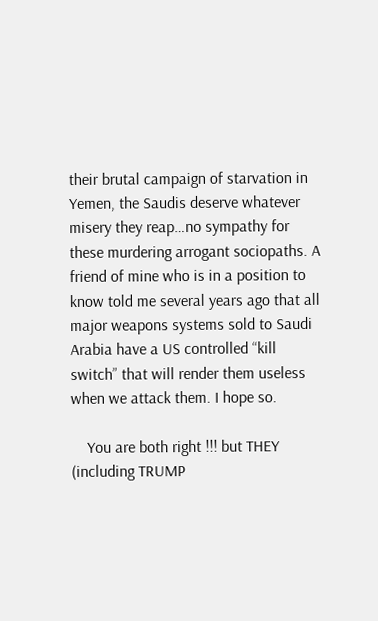their brutal campaign of starvation in Yemen, the Saudis deserve whatever misery they reap…no sympathy for these murdering arrogant sociopaths. A friend of mine who is in a position to know told me several years ago that all major weapons systems sold to Saudi Arabia have a US controlled “kill switch” that will render them useless when we attack them. I hope so.

    You are both right !!! but THEY (including TRUMP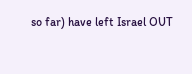so far) have left Israel OUT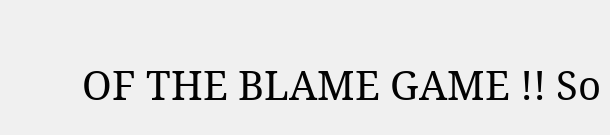OF THE BLAME GAME !! So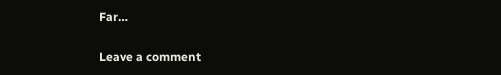Far…

Leave a comment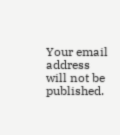Your email address will not be published.